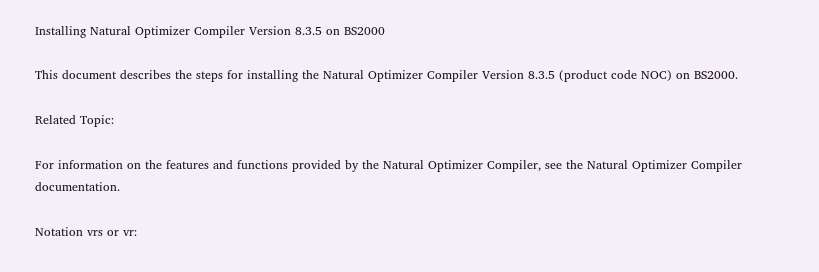Installing Natural Optimizer Compiler Version 8.3.5 on BS2000

This document describes the steps for installing the Natural Optimizer Compiler Version 8.3.5 (product code NOC) on BS2000.

Related Topic:

For information on the features and functions provided by the Natural Optimizer Compiler, see the Natural Optimizer Compiler documentation.

Notation vrs or vr: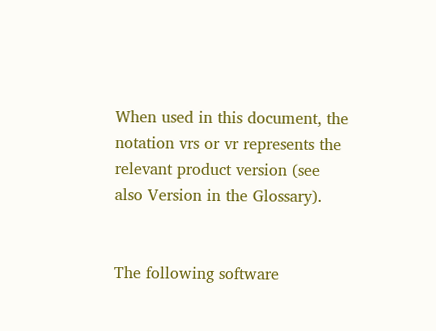When used in this document, the notation vrs or vr represents the relevant product version (see also Version in the Glossary).


The following software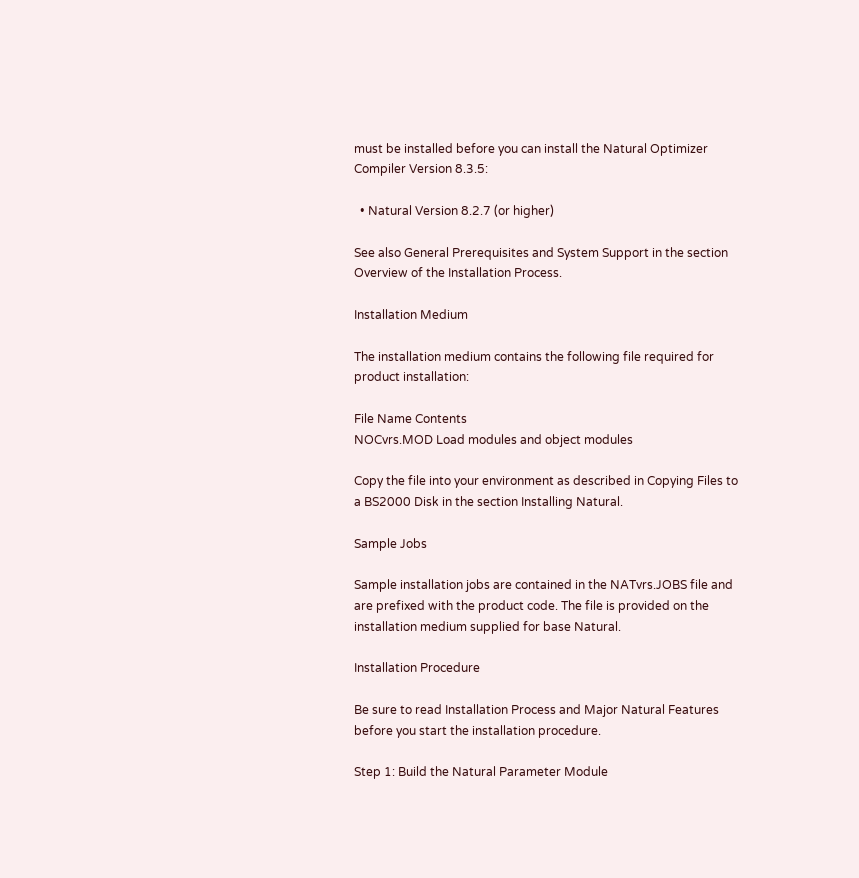must be installed before you can install the Natural Optimizer Compiler Version 8.3.5:

  • Natural Version 8.2.7 (or higher)

See also General Prerequisites and System Support in the section Overview of the Installation Process.

Installation Medium

The installation medium contains the following file required for product installation:

File Name Contents
NOCvrs.MOD Load modules and object modules

Copy the file into your environment as described in Copying Files to a BS2000 Disk in the section Installing Natural.

Sample Jobs

Sample installation jobs are contained in the NATvrs.JOBS file and are prefixed with the product code. The file is provided on the installation medium supplied for base Natural.

Installation Procedure

Be sure to read Installation Process and Major Natural Features before you start the installation procedure.

Step 1: Build the Natural Parameter Module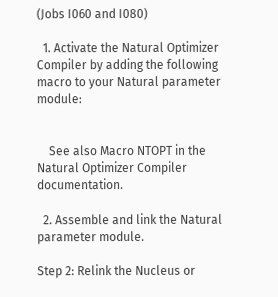(Jobs I060 and I080)

  1. Activate the Natural Optimizer Compiler by adding the following macro to your Natural parameter module:


    See also Macro NTOPT in the Natural Optimizer Compiler documentation.

  2. Assemble and link the Natural parameter module.

Step 2: Relink the Nucleus or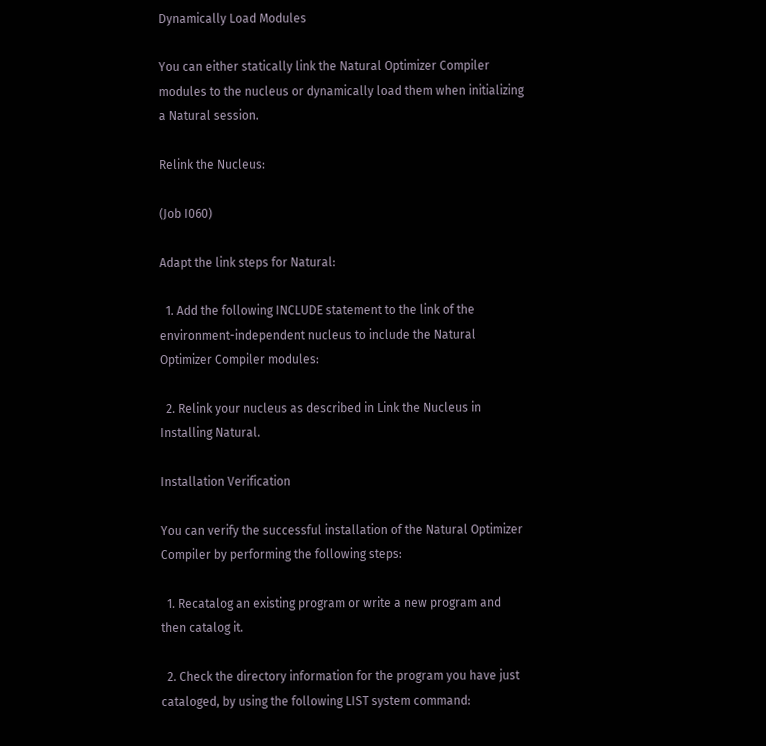Dynamically Load Modules

You can either statically link the Natural Optimizer Compiler modules to the nucleus or dynamically load them when initializing a Natural session.

Relink the Nucleus:

(Job I060)

Adapt the link steps for Natural:

  1. Add the following INCLUDE statement to the link of the environment-independent nucleus to include the Natural Optimizer Compiler modules:

  2. Relink your nucleus as described in Link the Nucleus in Installing Natural.

Installation Verification

You can verify the successful installation of the Natural Optimizer Compiler by performing the following steps:

  1. Recatalog an existing program or write a new program and then catalog it.

  2. Check the directory information for the program you have just cataloged, by using the following LIST system command: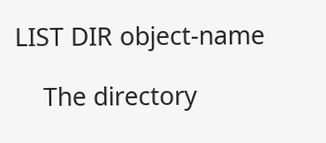LIST DIR object-name

    The directory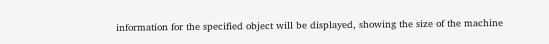information for the specified object will be displayed, showing the size of the machine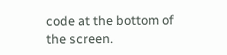code at the bottom of the screen.